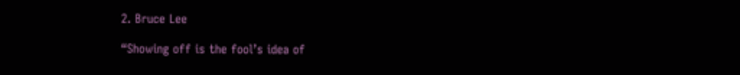2. Bruce Lee

“Showing off is the fool’s idea of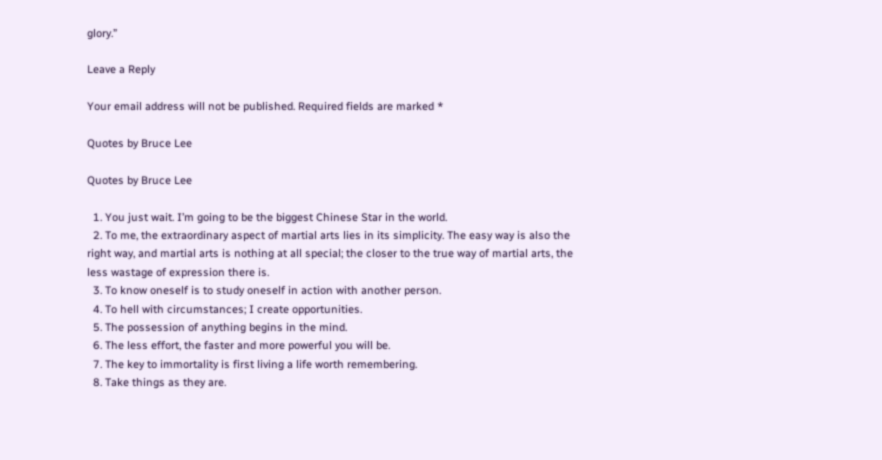glory.”

Leave a Reply

Your email address will not be published. Required fields are marked *

Quotes by Bruce Lee

Quotes by Bruce Lee

  1. You just wait. I’m going to be the biggest Chinese Star in the world.
  2. To me, the extraordinary aspect of martial arts lies in its simplicity. The easy way is also the right way, and martial arts is nothing at all special; the closer to the true way of martial arts, the less wastage of expression there is.
  3. To know oneself is to study oneself in action with another person.
  4. To hell with circumstances; I create opportunities.
  5. The possession of anything begins in the mind.
  6. The less effort, the faster and more powerful you will be.
  7. The key to immortality is first living a life worth remembering.
  8. Take things as they are.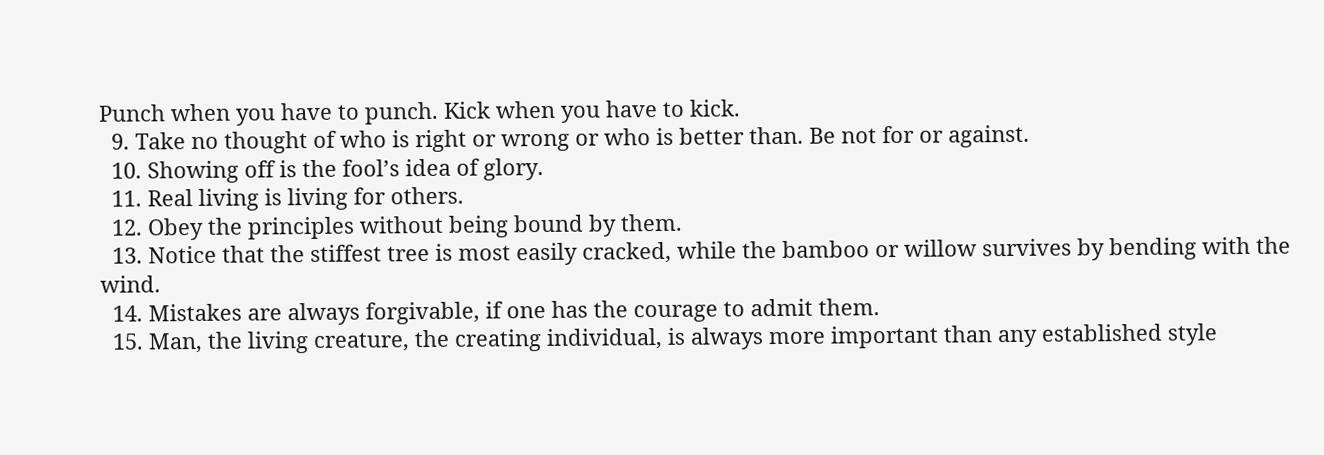Punch when you have to punch. Kick when you have to kick.
  9. Take no thought of who is right or wrong or who is better than. Be not for or against.
  10. Showing off is the fool’s idea of glory.
  11. Real living is living for others.
  12. Obey the principles without being bound by them.
  13. Notice that the stiffest tree is most easily cracked, while the bamboo or willow survives by bending with the wind.
  14. Mistakes are always forgivable, if one has the courage to admit them.
  15. Man, the living creature, the creating individual, is always more important than any established style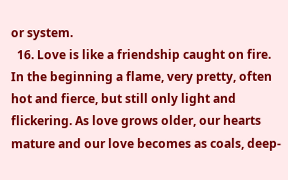or system.
  16. Love is like a friendship caught on fire. In the beginning a flame, very pretty, often hot and fierce, but still only light and flickering. As love grows older, our hearts mature and our love becomes as coals, deep-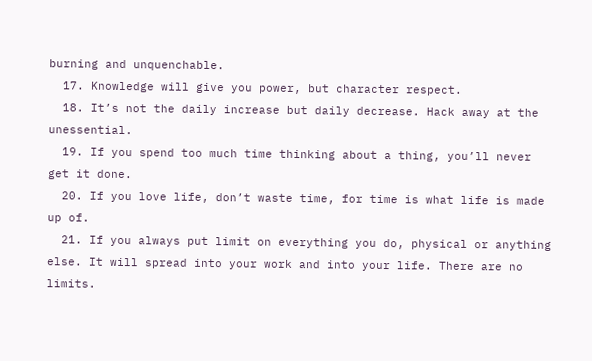burning and unquenchable.
  17. Knowledge will give you power, but character respect.
  18. It’s not the daily increase but daily decrease. Hack away at the unessential.
  19. If you spend too much time thinking about a thing, you’ll never get it done.
  20. If you love life, don’t waste time, for time is what life is made up of.
  21. If you always put limit on everything you do, physical or anything else. It will spread into your work and into your life. There are no limits.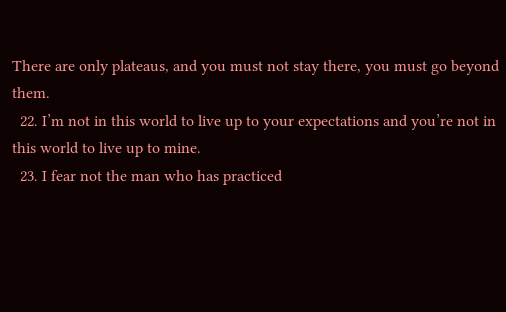There are only plateaus, and you must not stay there, you must go beyond them.
  22. I’m not in this world to live up to your expectations and you’re not in this world to live up to mine.
  23. I fear not the man who has practiced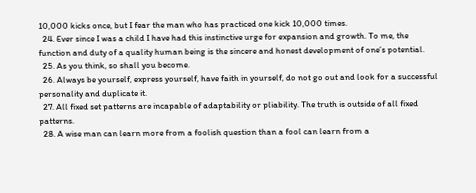10,000 kicks once, but I fear the man who has practiced one kick 10,000 times.
  24. Ever since I was a child I have had this instinctive urge for expansion and growth. To me, the function and duty of a quality human being is the sincere and honest development of one’s potential.
  25. As you think, so shall you become.
  26. Always be yourself, express yourself, have faith in yourself, do not go out and look for a successful personality and duplicate it.
  27. All fixed set patterns are incapable of adaptability or pliability. The truth is outside of all fixed patterns.
  28. A wise man can learn more from a foolish question than a fool can learn from a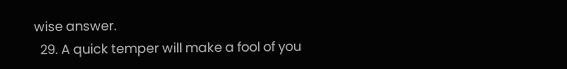wise answer.
  29. A quick temper will make a fool of you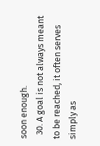soon enough.
  30. A goal is not always meant to be reached, it often serves simply as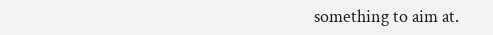something to aim at.